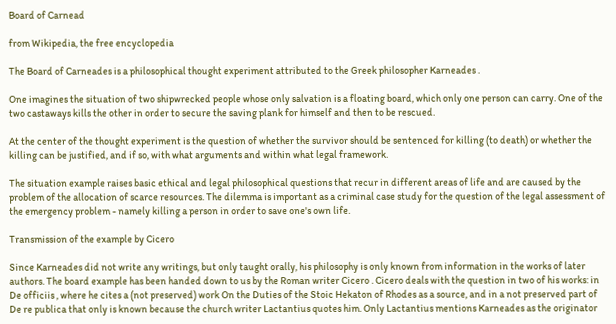Board of Carnead

from Wikipedia, the free encyclopedia

The Board of Carneades is a philosophical thought experiment attributed to the Greek philosopher Karneades .

One imagines the situation of two shipwrecked people whose only salvation is a floating board, which only one person can carry. One of the two castaways kills the other in order to secure the saving plank for himself and then to be rescued.

At the center of the thought experiment is the question of whether the survivor should be sentenced for killing (to death) or whether the killing can be justified, and if so, with what arguments and within what legal framework.

The situation example raises basic ethical and legal philosophical questions that recur in different areas of life and are caused by the problem of the allocation of scarce resources. The dilemma is important as a criminal case study for the question of the legal assessment of the emergency problem - namely killing a person in order to save one's own life.

Transmission of the example by Cicero

Since Karneades did not write any writings, but only taught orally, his philosophy is only known from information in the works of later authors. The board example has been handed down to us by the Roman writer Cicero . Cicero deals with the question in two of his works: in De officiis , where he cites a (not preserved) work On the Duties of the Stoic Hekaton of Rhodes as a source, and in a not preserved part of De re publica that only is known because the church writer Lactantius quotes him. Only Lactantius mentions Karneades as the originator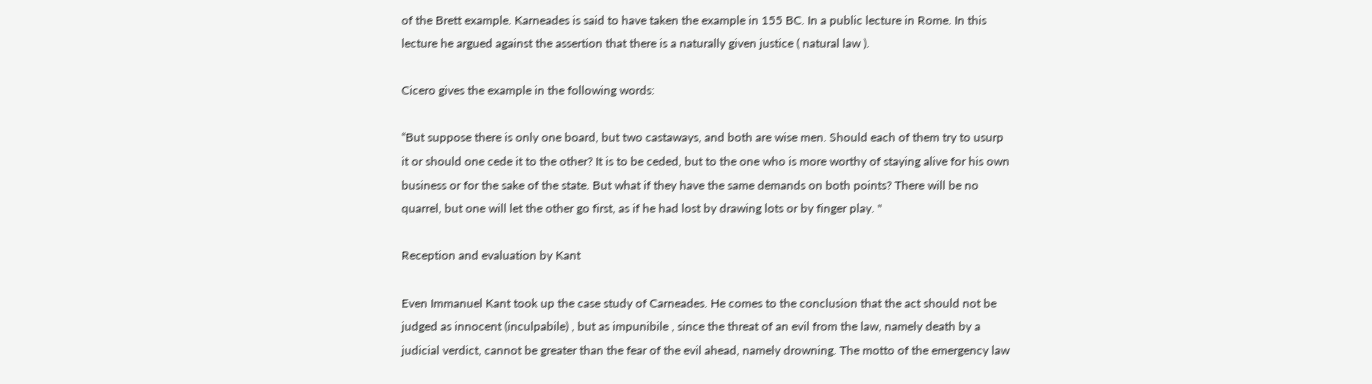of the Brett example. Karneades is said to have taken the example in 155 BC. In a public lecture in Rome. In this lecture he argued against the assertion that there is a naturally given justice ( natural law ).

Cicero gives the example in the following words:

“But suppose there is only one board, but two castaways, and both are wise men. Should each of them try to usurp it or should one cede it to the other? It is to be ceded, but to the one who is more worthy of staying alive for his own business or for the sake of the state. But what if they have the same demands on both points? There will be no quarrel, but one will let the other go first, as if he had lost by drawing lots or by finger play. "

Reception and evaluation by Kant

Even Immanuel Kant took up the case study of Carneades. He comes to the conclusion that the act should not be judged as innocent (inculpabile) , but as impunibile , since the threat of an evil from the law, namely death by a judicial verdict, cannot be greater than the fear of the evil ahead, namely drowning. The motto of the emergency law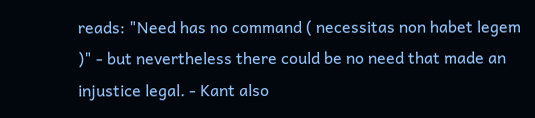reads: "Need has no command ( necessitas non habet legem )" - but nevertheless there could be no need that made an injustice legal. - Kant also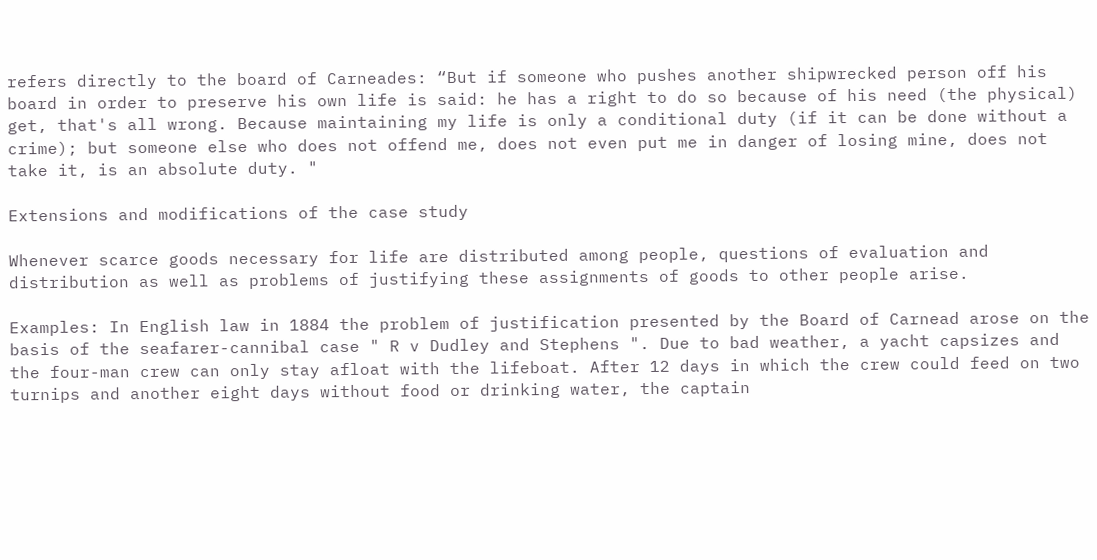refers directly to the board of Carneades: “But if someone who pushes another shipwrecked person off his board in order to preserve his own life is said: he has a right to do so because of his need (the physical) get, that's all wrong. Because maintaining my life is only a conditional duty (if it can be done without a crime); but someone else who does not offend me, does not even put me in danger of losing mine, does not take it, is an absolute duty. "

Extensions and modifications of the case study

Whenever scarce goods necessary for life are distributed among people, questions of evaluation and distribution as well as problems of justifying these assignments of goods to other people arise.

Examples: In English law in 1884 the problem of justification presented by the Board of Carnead arose on the basis of the seafarer-cannibal case " R v Dudley and Stephens ". Due to bad weather, a yacht capsizes and the four-man crew can only stay afloat with the lifeboat. After 12 days in which the crew could feed on two turnips and another eight days without food or drinking water, the captain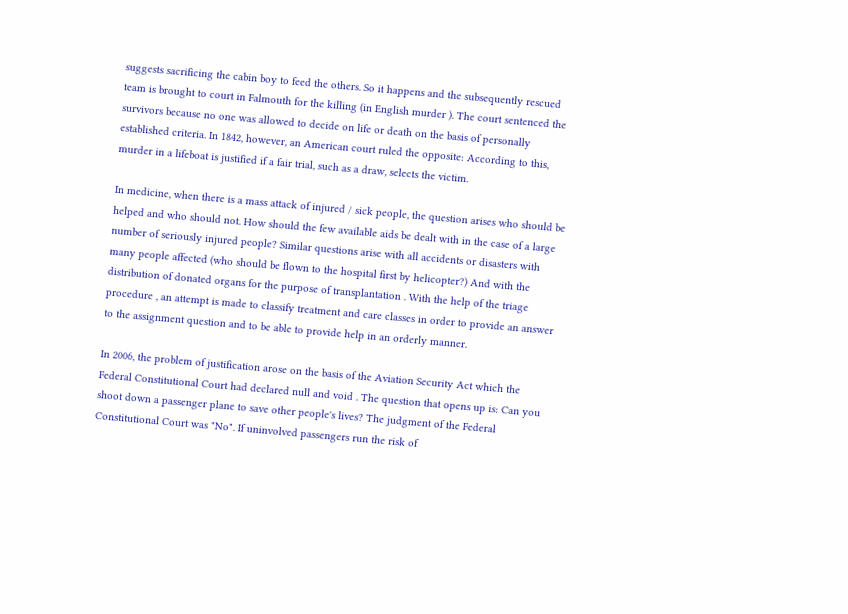suggests sacrificing the cabin boy to feed the others. So it happens and the subsequently rescued team is brought to court in Falmouth for the killing (in English murder ). The court sentenced the survivors because no one was allowed to decide on life or death on the basis of personally established criteria. In 1842, however, an American court ruled the opposite: According to this, murder in a lifeboat is justified if a fair trial, such as a draw, selects the victim.

In medicine, when there is a mass attack of injured / sick people, the question arises who should be helped and who should not. How should the few available aids be dealt with in the case of a large number of seriously injured people? Similar questions arise with all accidents or disasters with many people affected (who should be flown to the hospital first by helicopter?) And with the distribution of donated organs for the purpose of transplantation . With the help of the triage procedure , an attempt is made to classify treatment and care classes in order to provide an answer to the assignment question and to be able to provide help in an orderly manner.

In 2006, the problem of justification arose on the basis of the Aviation Security Act which the Federal Constitutional Court had declared null and void . The question that opens up is: Can you shoot down a passenger plane to save other people's lives? The judgment of the Federal Constitutional Court was "No". If uninvolved passengers run the risk of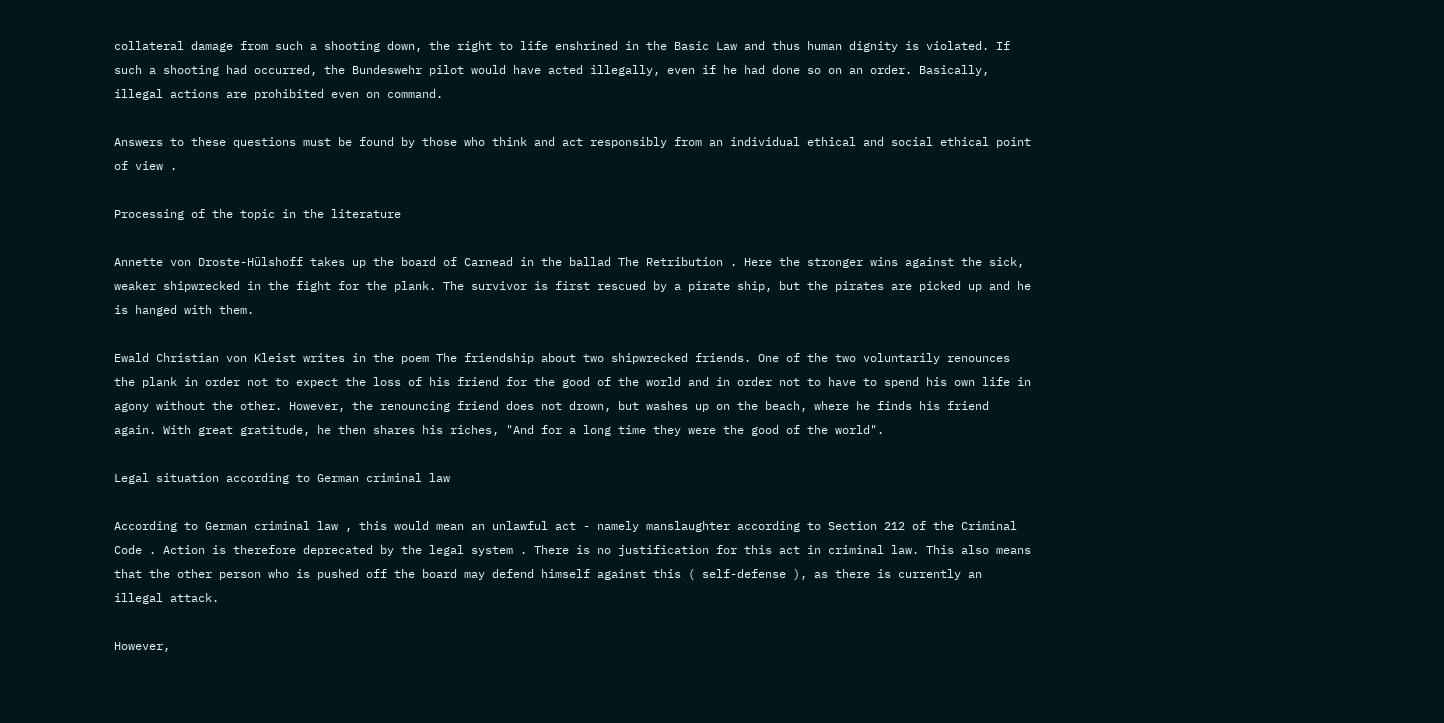collateral damage from such a shooting down, the right to life enshrined in the Basic Law and thus human dignity is violated. If such a shooting had occurred, the Bundeswehr pilot would have acted illegally, even if he had done so on an order. Basically, illegal actions are prohibited even on command.

Answers to these questions must be found by those who think and act responsibly from an individual ethical and social ethical point of view .

Processing of the topic in the literature

Annette von Droste-Hülshoff takes up the board of Carnead in the ballad The Retribution . Here the stronger wins against the sick, weaker shipwrecked in the fight for the plank. The survivor is first rescued by a pirate ship, but the pirates are picked up and he is hanged with them.

Ewald Christian von Kleist writes in the poem The friendship about two shipwrecked friends. One of the two voluntarily renounces the plank in order not to expect the loss of his friend for the good of the world and in order not to have to spend his own life in agony without the other. However, the renouncing friend does not drown, but washes up on the beach, where he finds his friend again. With great gratitude, he then shares his riches, "And for a long time they were the good of the world".

Legal situation according to German criminal law

According to German criminal law , this would mean an unlawful act - namely manslaughter according to Section 212 of the Criminal Code . Action is therefore deprecated by the legal system . There is no justification for this act in criminal law. This also means that the other person who is pushed off the board may defend himself against this ( self-defense ), as there is currently an illegal attack.

However,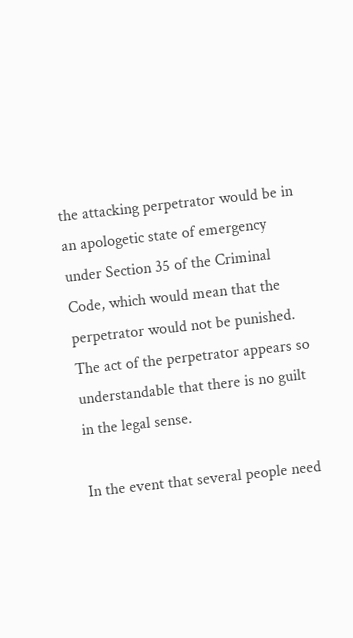the attacking perpetrator would be in an apologetic state of emergency under Section 35 of the Criminal Code, which would mean that the perpetrator would not be punished. The act of the perpetrator appears so understandable that there is no guilt in the legal sense.

In the event that several people need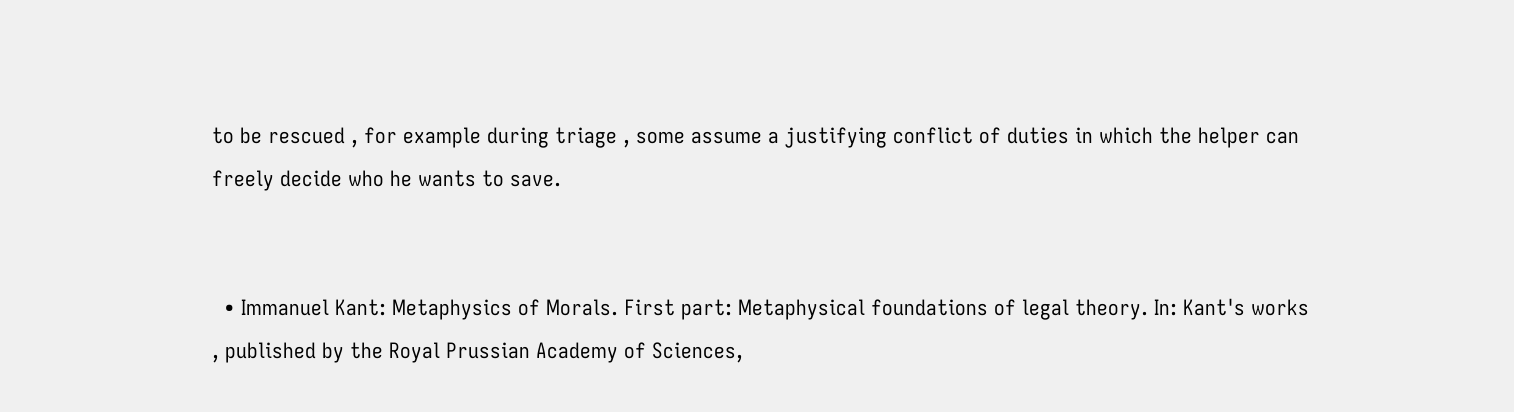to be rescued , for example during triage , some assume a justifying conflict of duties in which the helper can freely decide who he wants to save.


  • Immanuel Kant: Metaphysics of Morals. First part: Metaphysical foundations of legal theory. In: Kant's works , published by the Royal Prussian Academy of Sciences,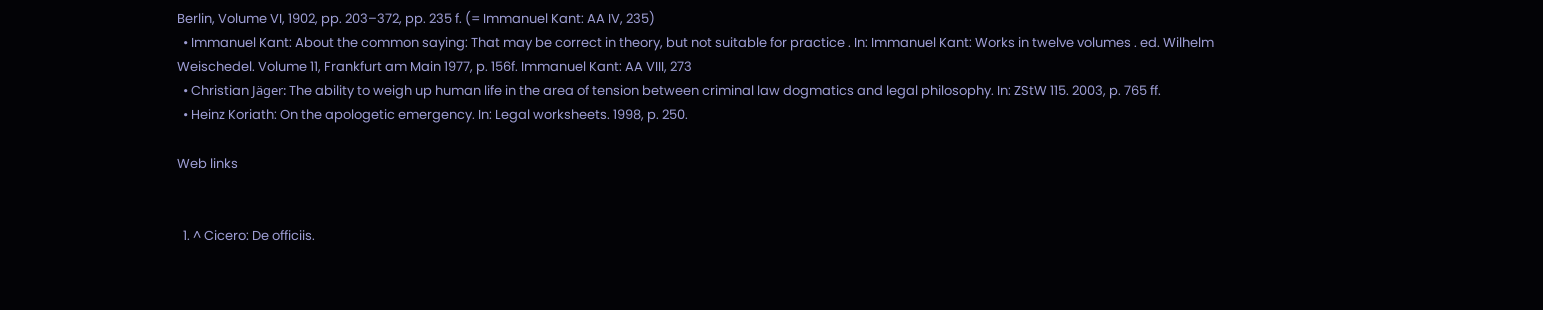Berlin, Volume VI, 1902, pp. 203–372, pp. 235 f. (= Immanuel Kant: AA IV, 235)
  • Immanuel Kant: About the common saying: That may be correct in theory, but not suitable for practice . In: Immanuel Kant: Works in twelve volumes . ed. Wilhelm Weischedel. Volume 11, Frankfurt am Main 1977, p. 156f. Immanuel Kant: AA VIII, 273
  • Christian Jäger: The ability to weigh up human life in the area of tension between criminal law dogmatics and legal philosophy. In: ZStW 115. 2003, p. 765 ff.
  • Heinz Koriath: On the apologetic emergency. In: Legal worksheets. 1998, p. 250.

Web links


  1. ^ Cicero: De officiis.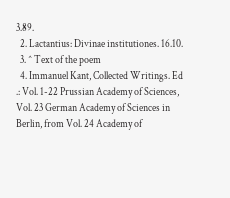3.89.
  2. Lactantius: Divinae institutiones. 16.10.
  3. ^ Text of the poem
  4. Immanuel Kant, Collected Writings. Ed .: Vol. 1-22 Prussian Academy of Sciences, Vol. 23 German Academy of Sciences in Berlin, from Vol. 24 Academy of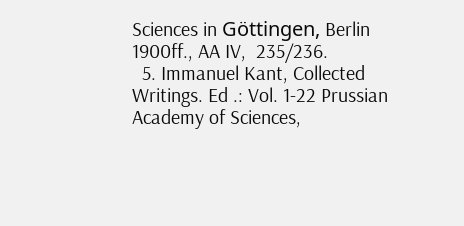Sciences in Göttingen, Berlin 1900ff., AA IV,  235/236.
  5. Immanuel Kant, Collected Writings. Ed .: Vol. 1-22 Prussian Academy of Sciences,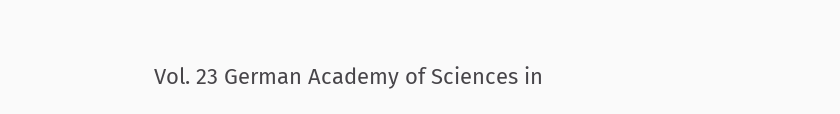Vol. 23 German Academy of Sciences in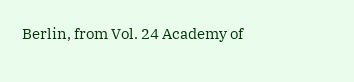Berlin, from Vol. 24 Academy of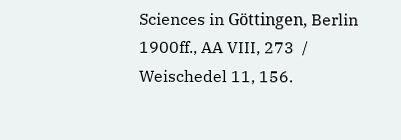Sciences in Göttingen, Berlin 1900ff., AA VIII, 273  / Weischedel 11, 156.